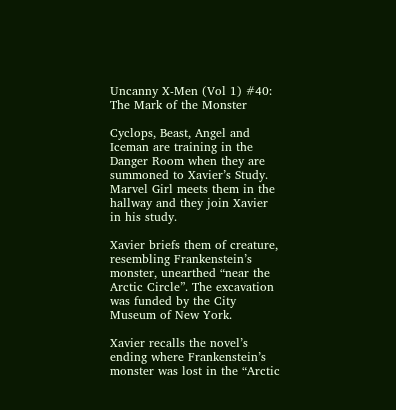Uncanny X-Men (Vol 1) #40: The Mark of the Monster

Cyclops, Beast, Angel and Iceman are training in the Danger Room when they are summoned to Xavier’s Study. Marvel Girl meets them in the hallway and they join Xavier in his study.

Xavier briefs them of creature, resembling Frankenstein’s monster, unearthed “near the Arctic Circle”. The excavation was funded by the City Museum of New York.

Xavier recalls the novel’s ending where Frankenstein’s monster was lost in the “Arctic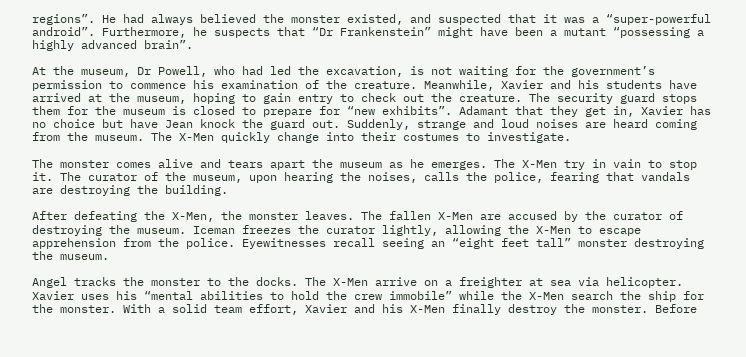regions”. He had always believed the monster existed, and suspected that it was a “super-powerful android”. Furthermore, he suspects that “Dr Frankenstein” might have been a mutant “possessing a highly advanced brain”.

At the museum, Dr Powell, who had led the excavation, is not waiting for the government’s permission to commence his examination of the creature. Meanwhile, Xavier and his students have arrived at the museum, hoping to gain entry to check out the creature. The security guard stops them for the museum is closed to prepare for “new exhibits”. Adamant that they get in, Xavier has no choice but have Jean knock the guard out. Suddenly, strange and loud noises are heard coming from the museum. The X-Men quickly change into their costumes to investigate.

The monster comes alive and tears apart the museum as he emerges. The X-Men try in vain to stop it. The curator of the museum, upon hearing the noises, calls the police, fearing that vandals are destroying the building.

After defeating the X-Men, the monster leaves. The fallen X-Men are accused by the curator of destroying the museum. Iceman freezes the curator lightly, allowing the X-Men to escape apprehension from the police. Eyewitnesses recall seeing an “eight feet tall” monster destroying the museum.

Angel tracks the monster to the docks. The X-Men arrive on a freighter at sea via helicopter. Xavier uses his “mental abilities to hold the crew immobile” while the X-Men search the ship for the monster. With a solid team effort, Xavier and his X-Men finally destroy the monster. Before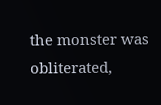the monster was obliterated,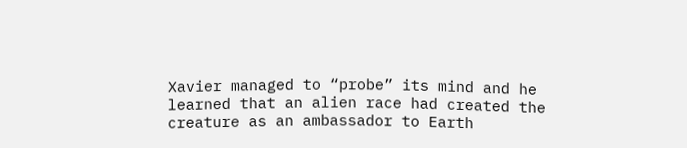Xavier managed to “probe” its mind and he learned that an alien race had created the creature as an ambassador to Earth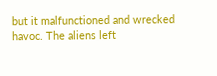but it malfunctioned and wrecked havoc. The aliens left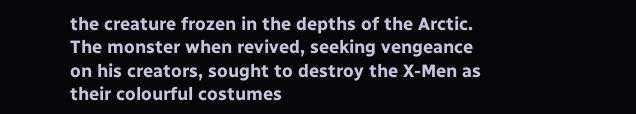the creature frozen in the depths of the Arctic. The monster when revived, seeking vengeance on his creators, sought to destroy the X-Men as their colourful costumes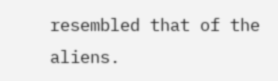resembled that of the aliens.